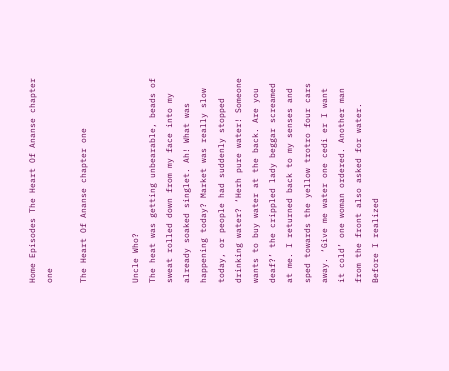Home Episodes The Heart Of Ananse chapter one

The Heart Of Ananse chapter one


Uncle Who?
The heat was getting unbearable, beads of sweat rolled down from my face into my already soaked singlet. Ah! What was happening today? Market was really slow today, or people had suddenly stopped drinking water? ‘Herh pure water! Someone wants to buy water at the back. Are you deaf?’ the crippled lady beggar screamed at me. I returned back to my senses and sped towards the yellow trotro four cars away. ‘Give me water one cedi er I want it cold’ one woman ordered. Another man from the front also asked for water. Before I realized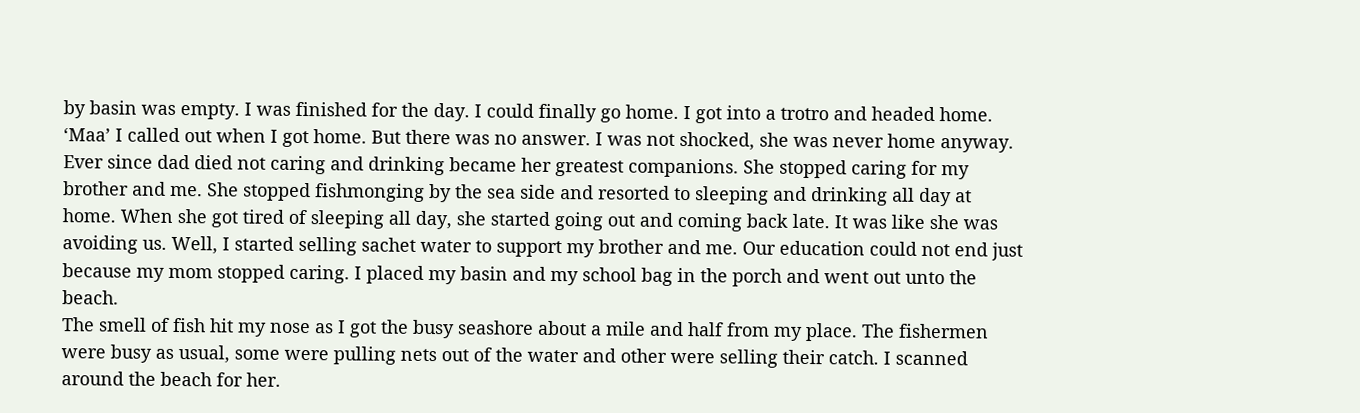by basin was empty. I was finished for the day. I could finally go home. I got into a trotro and headed home.
‘Maa’ I called out when I got home. But there was no answer. I was not shocked, she was never home anyway. Ever since dad died not caring and drinking became her greatest companions. She stopped caring for my brother and me. She stopped fishmonging by the sea side and resorted to sleeping and drinking all day at home. When she got tired of sleeping all day, she started going out and coming back late. It was like she was avoiding us. Well, I started selling sachet water to support my brother and me. Our education could not end just because my mom stopped caring. I placed my basin and my school bag in the porch and went out unto the beach.
The smell of fish hit my nose as I got the busy seashore about a mile and half from my place. The fishermen were busy as usual, some were pulling nets out of the water and other were selling their catch. I scanned around the beach for her.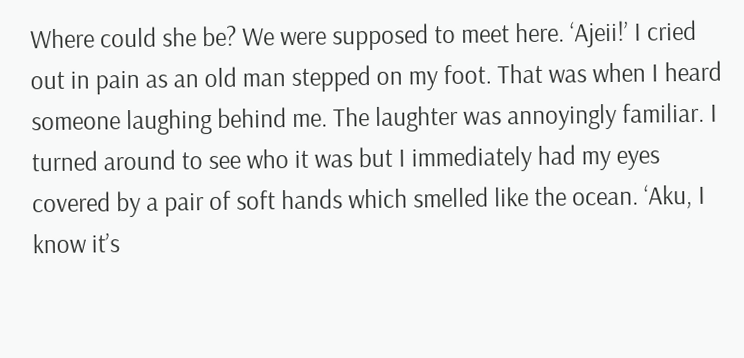Where could she be? We were supposed to meet here. ‘Ajeii!’ I cried out in pain as an old man stepped on my foot. That was when I heard someone laughing behind me. The laughter was annoyingly familiar. I turned around to see who it was but I immediately had my eyes covered by a pair of soft hands which smelled like the ocean. ‘Aku, I know it’s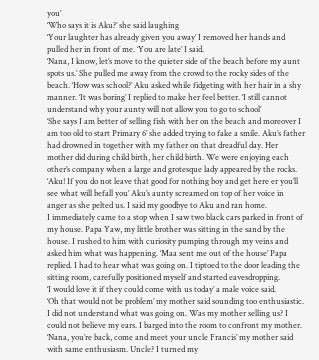you’
‘Who says it is Aku?’ she said laughing
‘Your laughter has already given you away’ I removed her hands and pulled her in front of me. ‘You are late’ I said.
‘Nana, I know, let’s move to the quieter side of the beach before my aunt spots us.’ She pulled me away from the crowd to the rocky sides of the beach. ‘How was school?’ Aku asked while fidgeting with her hair in a shy manner. ‘It was boring’ I replied to make her feel better. ‘I still cannot understand why your aunty will not allow you to go to school’
‘She says I am better of selling fish with her on the beach and moreover I am too old to start Primary 6’ she added trying to fake a smile. Aku’s father had drowned in together with my father on that dreadful day. Her mother did during child birth, her child birth. We were enjoying each other’s company when a large and grotesque lady appeared by the rocks. ‘Aku! If you do not leave that good for nothing boy and get here er you’ll see what will befall you’ Aku’s aunty screamed on top of her voice in anger as she pelted us. I said my goodbye to Aku and ran home.
I immediately came to a stop when I saw two black cars parked in front of my house. Papa Yaw, my little brother was sitting in the sand by the house. I rushed to him with curiosity pumping through my veins and asked him what was happening. ‘Maa sent me out of the house’ Papa replied. I had to hear what was going on. I tiptoed to the door leading the sitting room, carefully positioned myself and started eavesdropping.
‘I would love it if they could come with us today’ a male voice said.
‘Oh that would not be problem’ my mother said sounding too enthusiastic. I did not understand what was going on. Was my mother selling us? I could not believe my ears. I barged into the room to confront my mother. ‘Nana, you’re back, come and meet your uncle Francis’ my mother said with same enthusiasm. Uncle? I turned my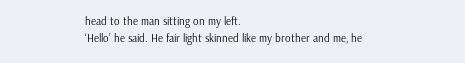head to the man sitting on my left.
‘Hello’ he said. He fair light skinned like my brother and me, he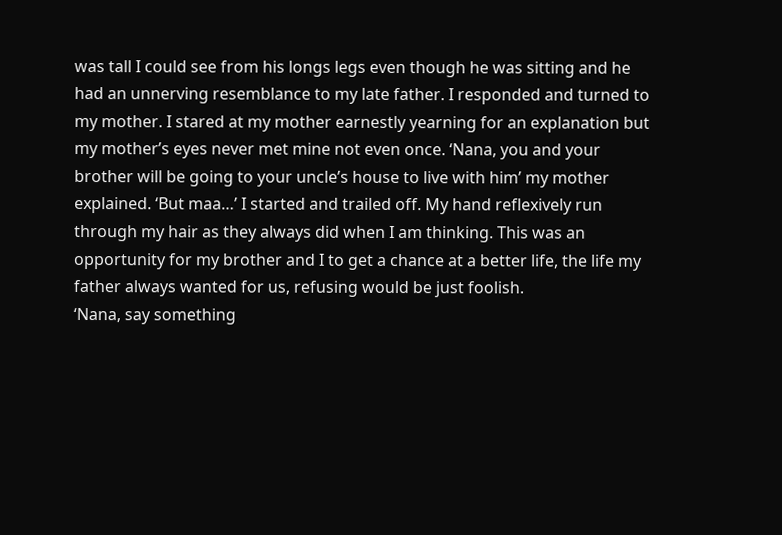was tall I could see from his longs legs even though he was sitting and he had an unnerving resemblance to my late father. I responded and turned to my mother. I stared at my mother earnestly yearning for an explanation but my mother’s eyes never met mine not even once. ‘Nana, you and your brother will be going to your uncle’s house to live with him’ my mother explained. ‘But maa…’ I started and trailed off. My hand reflexively run through my hair as they always did when I am thinking. This was an opportunity for my brother and I to get a chance at a better life, the life my father always wanted for us, refusing would be just foolish.
‘Nana, say something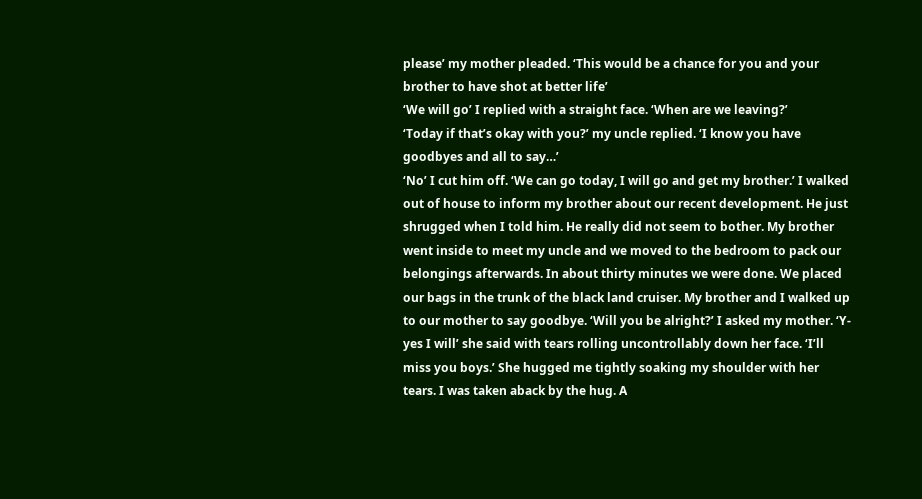please’ my mother pleaded. ‘This would be a chance for you and your brother to have shot at better life’
‘We will go’ I replied with a straight face. ‘When are we leaving?’
‘Today if that’s okay with you?’ my uncle replied. ‘I know you have goodbyes and all to say…’
‘No’ I cut him off. ‘We can go today, I will go and get my brother.’ I walked out of house to inform my brother about our recent development. He just shrugged when I told him. He really did not seem to bother. My brother went inside to meet my uncle and we moved to the bedroom to pack our belongings afterwards. In about thirty minutes we were done. We placed our bags in the trunk of the black land cruiser. My brother and I walked up to our mother to say goodbye. ‘Will you be alright?’ I asked my mother. ‘Y-yes I will’ she said with tears rolling uncontrollably down her face. ‘I’ll miss you boys.’ She hugged me tightly soaking my shoulder with her tears. I was taken aback by the hug. A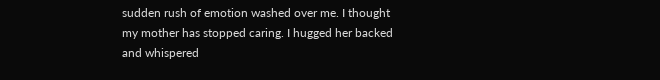sudden rush of emotion washed over me. I thought my mother has stopped caring. I hugged her backed and whispered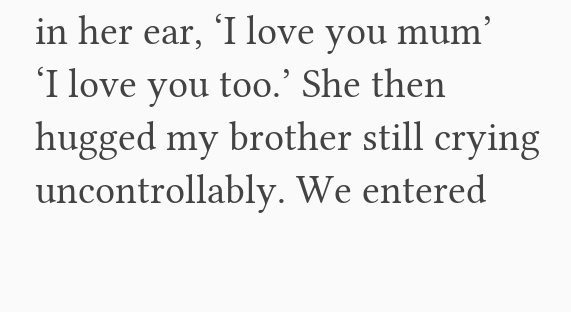in her ear, ‘I love you mum’
‘I love you too.’ She then hugged my brother still crying uncontrollably. We entered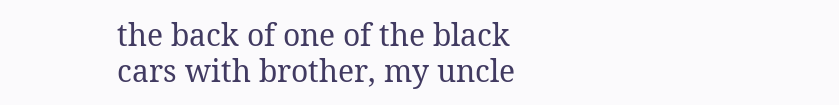the back of one of the black cars with brother, my uncle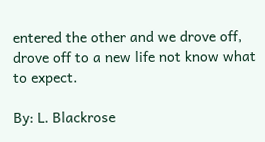entered the other and we drove off, drove off to a new life not know what to expect.

By: L. Blackrose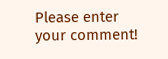Please enter your comment!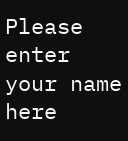Please enter your name here